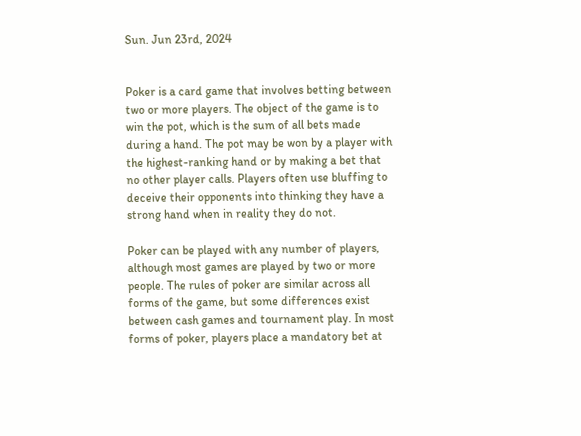Sun. Jun 23rd, 2024


Poker is a card game that involves betting between two or more players. The object of the game is to win the pot, which is the sum of all bets made during a hand. The pot may be won by a player with the highest-ranking hand or by making a bet that no other player calls. Players often use bluffing to deceive their opponents into thinking they have a strong hand when in reality they do not.

Poker can be played with any number of players, although most games are played by two or more people. The rules of poker are similar across all forms of the game, but some differences exist between cash games and tournament play. In most forms of poker, players place a mandatory bet at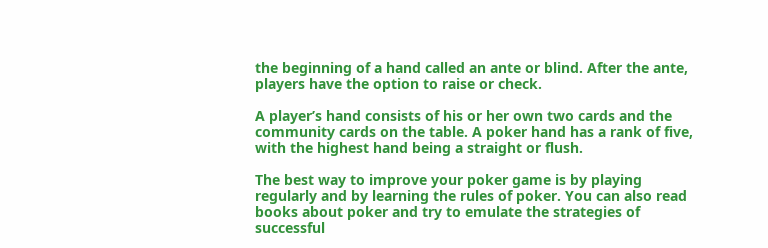the beginning of a hand called an ante or blind. After the ante, players have the option to raise or check.

A player’s hand consists of his or her own two cards and the community cards on the table. A poker hand has a rank of five, with the highest hand being a straight or flush.

The best way to improve your poker game is by playing regularly and by learning the rules of poker. You can also read books about poker and try to emulate the strategies of successful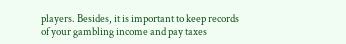players. Besides, it is important to keep records of your gambling income and pay taxes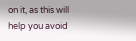on it, as this will help you avoid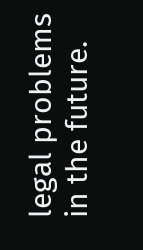legal problems in the future.